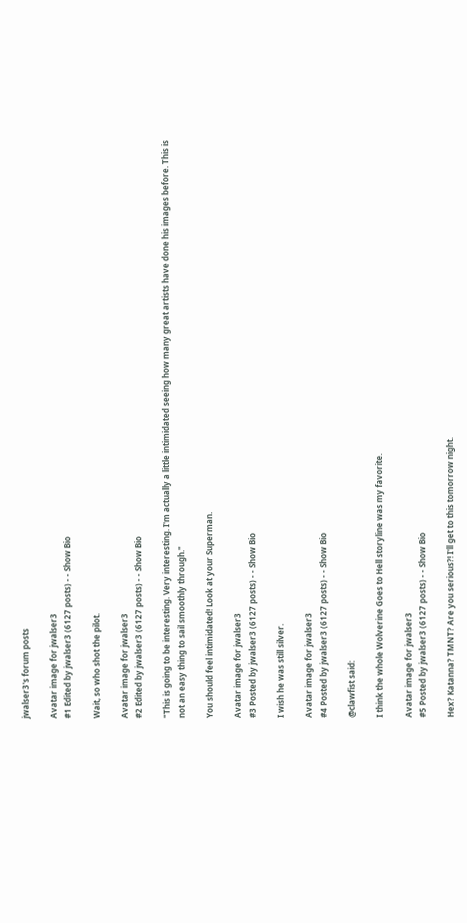jwalser3's forum posts

Avatar image for jwalser3
#1 Edited by jwalser3 (6127 posts) - - Show Bio

Wait, so who shot the pilot.

Avatar image for jwalser3
#2 Edited by jwalser3 (6127 posts) - - Show Bio

"This is going to be interesting. Very interesting. I'm actually a little intimidated seeing how many great artists have done his images before. This is not an easy thing to sail smoothly through."

You should feel intimidated! Look at your Superman.

Avatar image for jwalser3
#3 Posted by jwalser3 (6127 posts) - - Show Bio

I wish he was still silver.

Avatar image for jwalser3
#4 Posted by jwalser3 (6127 posts) - - Show Bio

@clawfist said:

I think the whole Wolverine Goes to Hell storyline was my favorite.

Avatar image for jwalser3
#5 Posted by jwalser3 (6127 posts) - - Show Bio

Hex? Katanna? TMNT? Are you serious?! I'll get to this tomorrow night.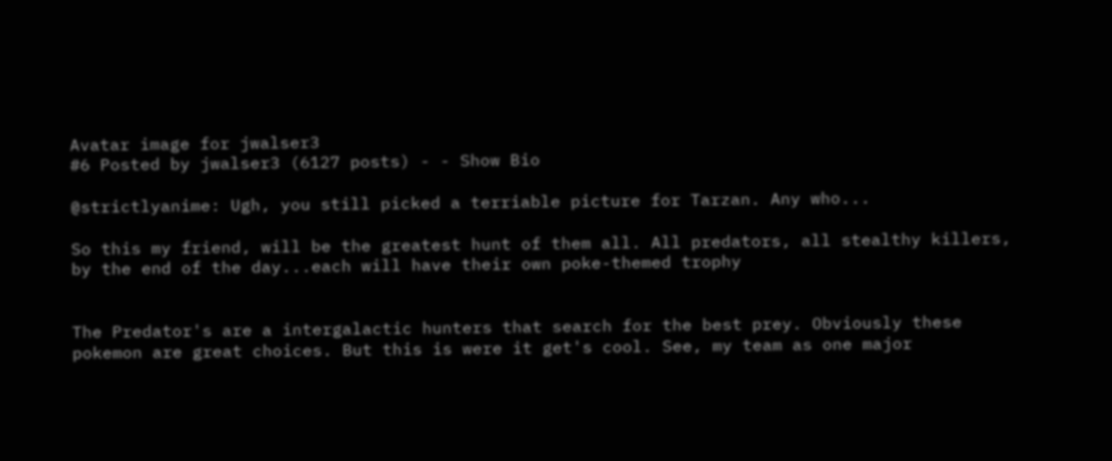Avatar image for jwalser3
#6 Posted by jwalser3 (6127 posts) - - Show Bio

@strictlyanime: Ugh, you still picked a terriable picture for Tarzan. Any who...

So this my friend, will be the greatest hunt of them all. All predators, all stealthy killers, by the end of the day...each will have their own poke-themed trophy


The Predator's are a intergalactic hunters that search for the best prey. Obviously these pokemon are great choices. But this is were it get's cool. See, my team as one major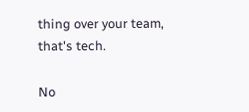thing over your team, that's tech.

No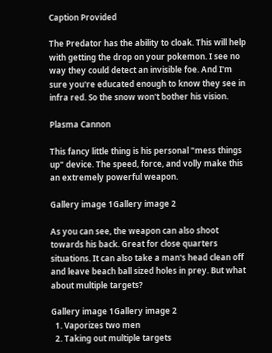Caption Provided

The Predator has the ability to cloak. This will help with getting the drop on your pokemon. I see no way they could detect an invisible foe. And I'm sure you're educated enough to know they see in infra red. So the snow won't bother his vision.

Plasma Cannon

This fancy little thing is his personal "mess things up" device. The speed, force, and volly make this an extremely powerful weapon.

Gallery image 1Gallery image 2

As you can see, the weapon can also shoot towards his back. Great for close quarters situations. It can also take a man's head clean off and leave beach ball sized holes in prey. But what about multiple targets?

Gallery image 1Gallery image 2
  1. Vaporizes two men
  2. Taking out multiple targets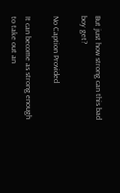But just how strong can this bad boy get?

No Caption Provided

It can become as strong enough to take out an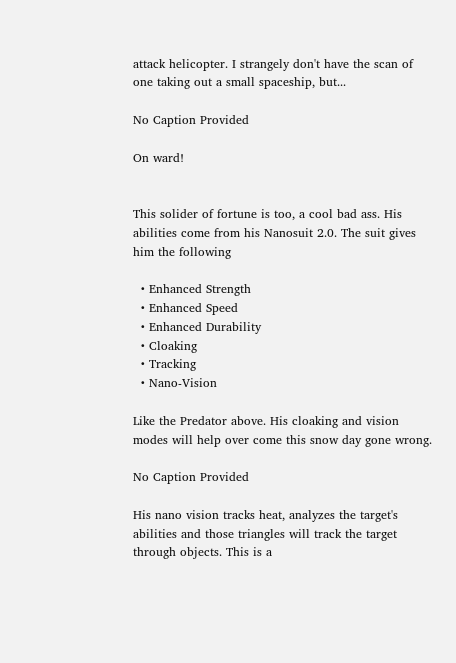attack helicopter. I strangely don't have the scan of one taking out a small spaceship, but...

No Caption Provided

On ward!


This solider of fortune is too, a cool bad ass. His abilities come from his Nanosuit 2.0. The suit gives him the following

  • Enhanced Strength
  • Enhanced Speed
  • Enhanced Durability
  • Cloaking
  • Tracking
  • Nano-Vision

Like the Predator above. His cloaking and vision modes will help over come this snow day gone wrong.

No Caption Provided

His nano vision tracks heat, analyzes the target's abilities and those triangles will track the target through objects. This is a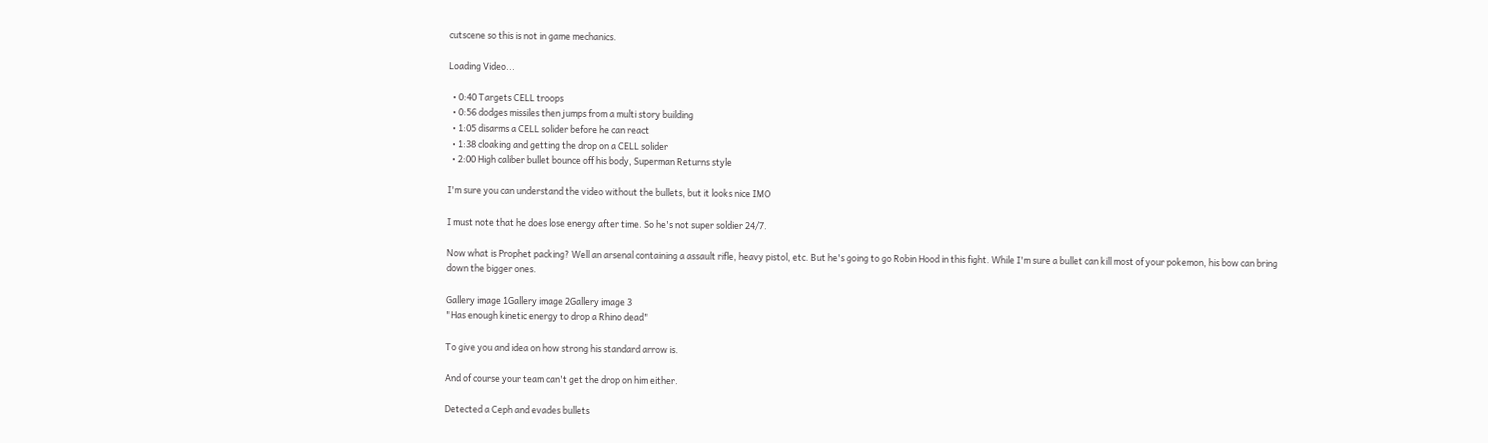cutscene so this is not in game mechanics.

Loading Video...

  • 0:40 Targets CELL troops
  • 0:56 dodges missiles then jumps from a multi story building
  • 1:05 disarms a CELL solider before he can react
  • 1:38 cloaking and getting the drop on a CELL solider
  • 2:00 High caliber bullet bounce off his body, Superman Returns style

I'm sure you can understand the video without the bullets, but it looks nice IMO

I must note that he does lose energy after time. So he's not super soldier 24/7.

Now what is Prophet packing? Well an arsenal containing a assault rifle, heavy pistol, etc. But he's going to go Robin Hood in this fight. While I'm sure a bullet can kill most of your pokemon, his bow can bring down the bigger ones.

Gallery image 1Gallery image 2Gallery image 3
"Has enough kinetic energy to drop a Rhino dead"

To give you and idea on how strong his standard arrow is.

And of course your team can't get the drop on him either.

Detected a Ceph and evades bullets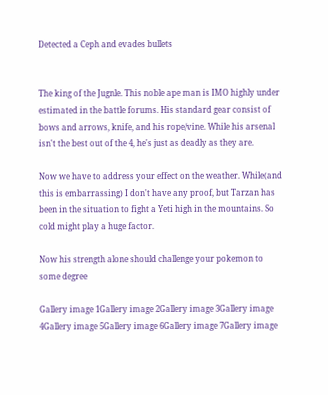Detected a Ceph and evades bullets


The king of the Jugnle. This noble ape man is IMO highly under estimated in the battle forums. His standard gear consist of bows and arrows, knife, and his rope/vine. While his arsenal isn't the best out of the 4, he's just as deadly as they are.

Now we have to address your effect on the weather. While(and this is embarrassing) I don't have any proof, but Tarzan has been in the situation to fight a Yeti high in the mountains. So cold might play a huge factor.

Now his strength alone should challenge your pokemon to some degree

Gallery image 1Gallery image 2Gallery image 3Gallery image 4Gallery image 5Gallery image 6Gallery image 7Gallery image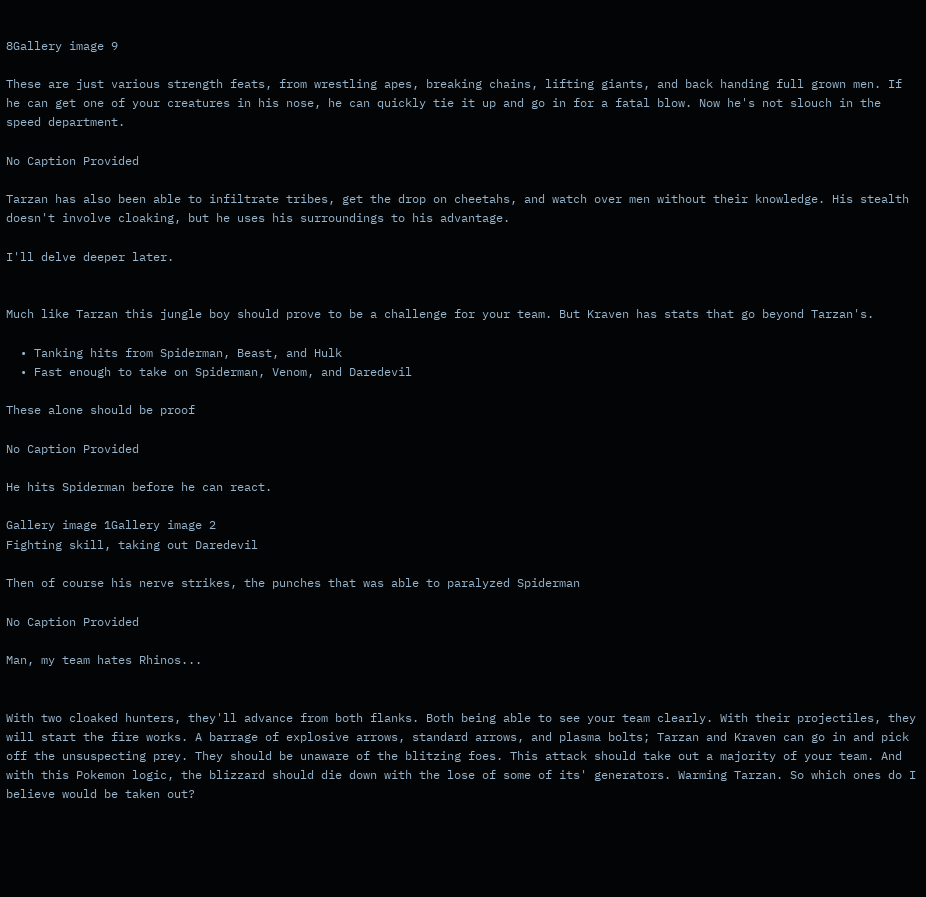8Gallery image 9

These are just various strength feats, from wrestling apes, breaking chains, lifting giants, and back handing full grown men. If he can get one of your creatures in his nose, he can quickly tie it up and go in for a fatal blow. Now he's not slouch in the speed department.

No Caption Provided

Tarzan has also been able to infiltrate tribes, get the drop on cheetahs, and watch over men without their knowledge. His stealth doesn't involve cloaking, but he uses his surroundings to his advantage.

I'll delve deeper later.


Much like Tarzan this jungle boy should prove to be a challenge for your team. But Kraven has stats that go beyond Tarzan's.

  • Tanking hits from Spiderman, Beast, and Hulk
  • Fast enough to take on Spiderman, Venom, and Daredevil

These alone should be proof

No Caption Provided

He hits Spiderman before he can react.

Gallery image 1Gallery image 2
Fighting skill, taking out Daredevil

Then of course his nerve strikes, the punches that was able to paralyzed Spiderman

No Caption Provided

Man, my team hates Rhinos...


With two cloaked hunters, they'll advance from both flanks. Both being able to see your team clearly. With their projectiles, they will start the fire works. A barrage of explosive arrows, standard arrows, and plasma bolts; Tarzan and Kraven can go in and pick off the unsuspecting prey. They should be unaware of the blitzing foes. This attack should take out a majority of your team. And with this Pokemon logic, the blizzard should die down with the lose of some of its' generators. Warming Tarzan. So which ones do I believe would be taken out?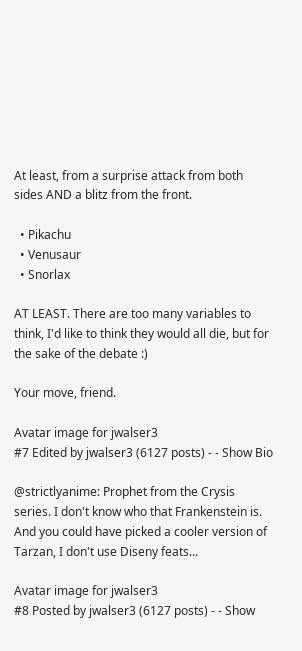At least, from a surprise attack from both sides AND a blitz from the front.

  • Pikachu
  • Venusaur
  • Snorlax

AT LEAST. There are too many variables to think, I'd like to think they would all die, but for the sake of the debate :)

Your move, friend.

Avatar image for jwalser3
#7 Edited by jwalser3 (6127 posts) - - Show Bio

@strictlyanime: Prophet from the Crysis series. I don't know who that Frankenstein is. And you could have picked a cooler version of Tarzan, I don't use Diseny feats...

Avatar image for jwalser3
#8 Posted by jwalser3 (6127 posts) - - Show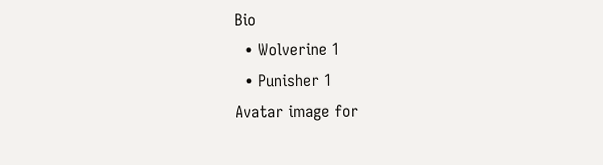Bio
  • Wolverine 1
  • Punisher 1
Avatar image for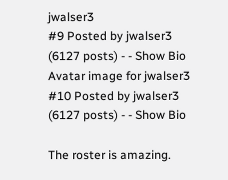jwalser3
#9 Posted by jwalser3 (6127 posts) - - Show Bio
Avatar image for jwalser3
#10 Posted by jwalser3 (6127 posts) - - Show Bio

The roster is amazing.